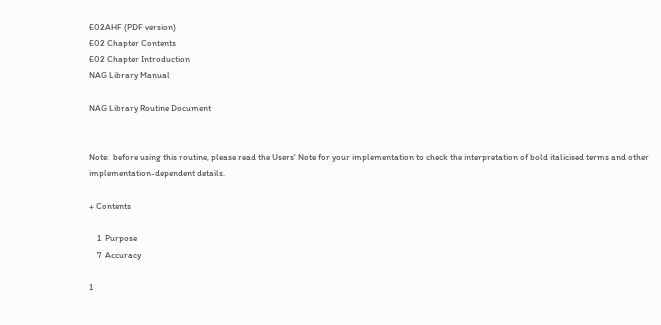E02AHF (PDF version)
E02 Chapter Contents
E02 Chapter Introduction
NAG Library Manual

NAG Library Routine Document


Note:  before using this routine, please read the Users' Note for your implementation to check the interpretation of bold italicised terms and other implementation-dependent details.

+ Contents

    1  Purpose
    7  Accuracy

1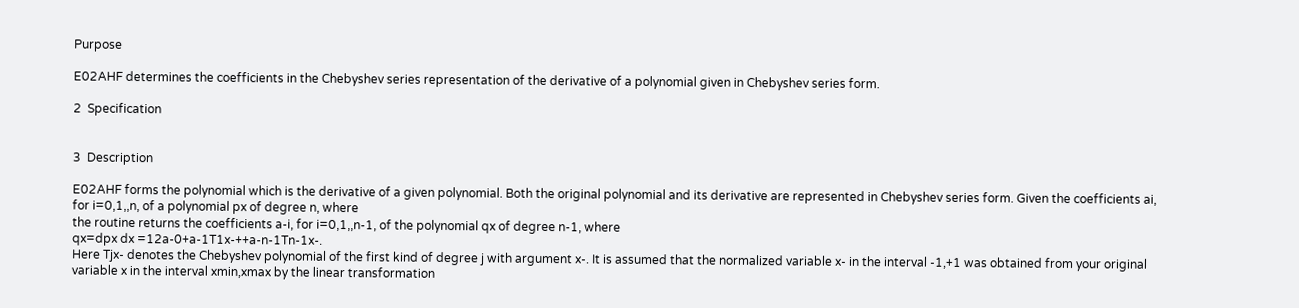Purpose

E02AHF determines the coefficients in the Chebyshev series representation of the derivative of a polynomial given in Chebyshev series form.

2  Specification


3  Description

E02AHF forms the polynomial which is the derivative of a given polynomial. Both the original polynomial and its derivative are represented in Chebyshev series form. Given the coefficients ai, for i=0,1,,n, of a polynomial px of degree n, where
the routine returns the coefficients a-i, for i=0,1,,n-1, of the polynomial qx of degree n-1, where
qx=dpx dx =12a-0+a-1T1x-++a-n-1Tn-1x-.
Here Tjx- denotes the Chebyshev polynomial of the first kind of degree j with argument x-. It is assumed that the normalized variable x- in the interval -1,+1 was obtained from your original variable x in the interval xmin,xmax by the linear transformation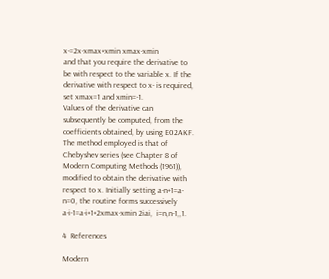x-=2x-xmax+xmin xmax-xmin
and that you require the derivative to be with respect to the variable x. If the derivative with respect to x- is required, set xmax=1 and xmin=-1.
Values of the derivative can subsequently be computed, from the coefficients obtained, by using E02AKF.
The method employed is that of Chebyshev series (see Chapter 8 of Modern Computing Methods (1961)), modified to obtain the derivative with respect to x. Initially setting a-n+1=a-n=0, the routine forms successively
a-i-1=a-i+1+2xmax-xmin 2iai,  i=n,n-1,,1.

4  References

Modern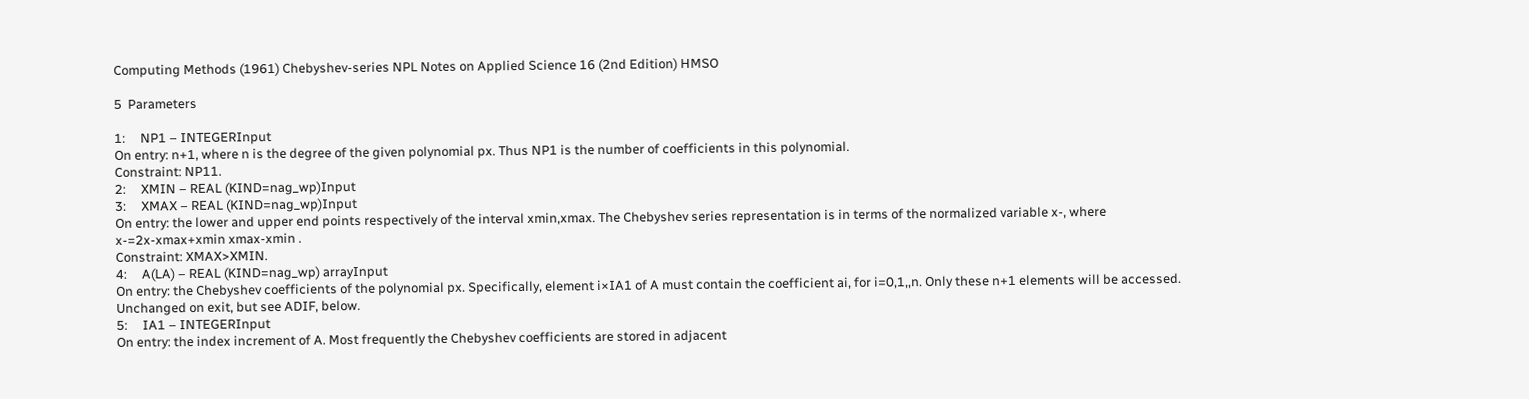Computing Methods (1961) Chebyshev-series NPL Notes on Applied Science 16 (2nd Edition) HMSO

5  Parameters

1:     NP1 – INTEGERInput
On entry: n+1, where n is the degree of the given polynomial px. Thus NP1 is the number of coefficients in this polynomial.
Constraint: NP11.
2:     XMIN – REAL (KIND=nag_wp)Input
3:     XMAX – REAL (KIND=nag_wp)Input
On entry: the lower and upper end points respectively of the interval xmin,xmax. The Chebyshev series representation is in terms of the normalized variable x-, where
x-=2x-xmax+xmin xmax-xmin .
Constraint: XMAX>XMIN.
4:     A(LA) – REAL (KIND=nag_wp) arrayInput
On entry: the Chebyshev coefficients of the polynomial px. Specifically, element i×IA1 of A must contain the coefficient ai, for i=0,1,,n. Only these n+1 elements will be accessed.
Unchanged on exit, but see ADIF, below.
5:     IA1 – INTEGERInput
On entry: the index increment of A. Most frequently the Chebyshev coefficients are stored in adjacent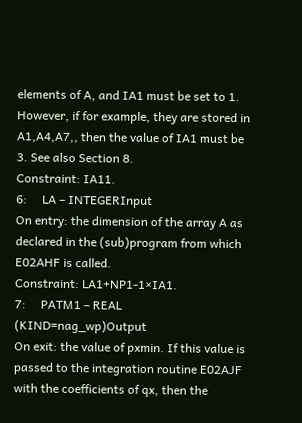elements of A, and IA1 must be set to 1. However, if for example, they are stored in A1,A4,A7,, then the value of IA1 must be 3. See also Section 8.
Constraint: IA11.
6:     LA – INTEGERInput
On entry: the dimension of the array A as declared in the (sub)program from which E02AHF is called.
Constraint: LA1+NP1-1×IA1.
7:     PATM1 – REAL (KIND=nag_wp)Output
On exit: the value of pxmin. If this value is passed to the integration routine E02AJF with the coefficients of qx, then the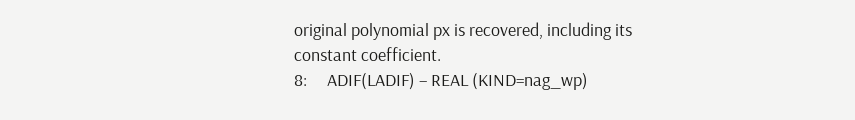original polynomial px is recovered, including its constant coefficient.
8:     ADIF(LADIF) – REAL (KIND=nag_wp)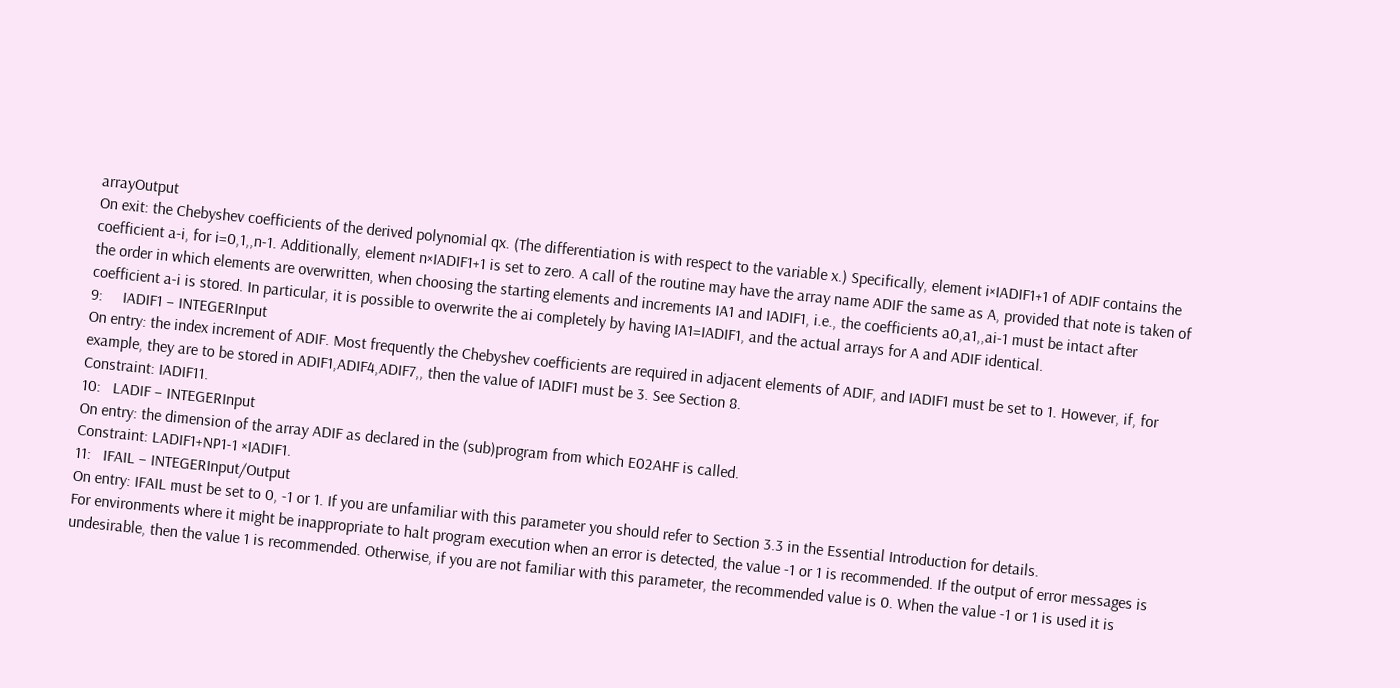arrayOutput
On exit: the Chebyshev coefficients of the derived polynomial qx. (The differentiation is with respect to the variable x.) Specifically, element i×IADIF1+1 of ADIF contains the coefficient a-i, for i=0,1,,n-1. Additionally, element n×IADIF1+1 is set to zero. A call of the routine may have the array name ADIF the same as A, provided that note is taken of the order in which elements are overwritten, when choosing the starting elements and increments IA1 and IADIF1, i.e., the coefficients a0,a1,,ai-1 must be intact after coefficient a-i is stored. In particular, it is possible to overwrite the ai completely by having IA1=IADIF1, and the actual arrays for A and ADIF identical.
9:     IADIF1 – INTEGERInput
On entry: the index increment of ADIF. Most frequently the Chebyshev coefficients are required in adjacent elements of ADIF, and IADIF1 must be set to 1. However, if, for example, they are to be stored in ADIF1,ADIF4,ADIF7,, then the value of IADIF1 must be 3. See Section 8.
Constraint: IADIF11.
10:   LADIF – INTEGERInput
On entry: the dimension of the array ADIF as declared in the (sub)program from which E02AHF is called.
Constraint: LADIF1+NP1-1 ×IADIF1.
11:   IFAIL – INTEGERInput/Output
On entry: IFAIL must be set to 0, -1 or 1. If you are unfamiliar with this parameter you should refer to Section 3.3 in the Essential Introduction for details.
For environments where it might be inappropriate to halt program execution when an error is detected, the value -1 or 1 is recommended. If the output of error messages is undesirable, then the value 1 is recommended. Otherwise, if you are not familiar with this parameter, the recommended value is 0. When the value -1 or 1 is used it is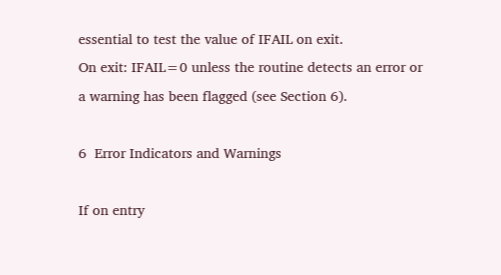essential to test the value of IFAIL on exit.
On exit: IFAIL=0 unless the routine detects an error or a warning has been flagged (see Section 6).

6  Error Indicators and Warnings

If on entry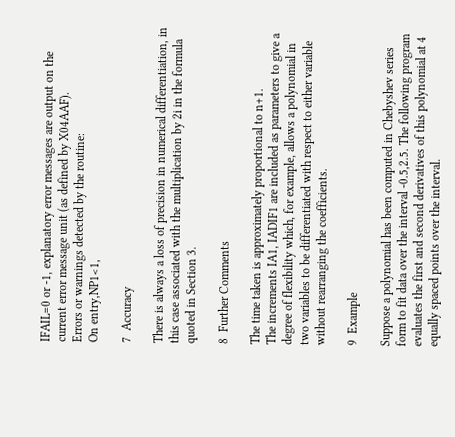IFAIL=0 or -1, explanatory error messages are output on the current error message unit (as defined by X04AAF).
Errors or warnings detected by the routine:
On entry,NP1<1,

7  Accuracy

There is always a loss of precision in numerical differentiation, in this case associated with the multiplication by 2i in the formula quoted in Section 3.

8  Further Comments

The time taken is approximately proportional to n+1.
The increments IA1, IADIF1 are included as parameters to give a degree of flexibility which, for example, allows a polynomial in two variables to be differentiated with respect to either variable without rearranging the coefficients.

9  Example

Suppose a polynomial has been computed in Chebyshev series form to fit data over the interval -0.5,2.5. The following program evaluates the first and second derivatives of this polynomial at 4 equally spaced points over the interval.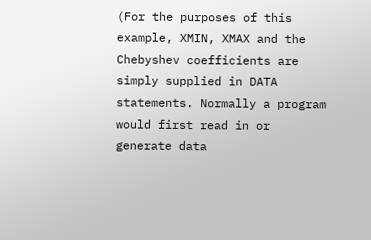(For the purposes of this example, XMIN, XMAX and the Chebyshev coefficients are simply supplied in DATA statements. Normally a program would first read in or generate data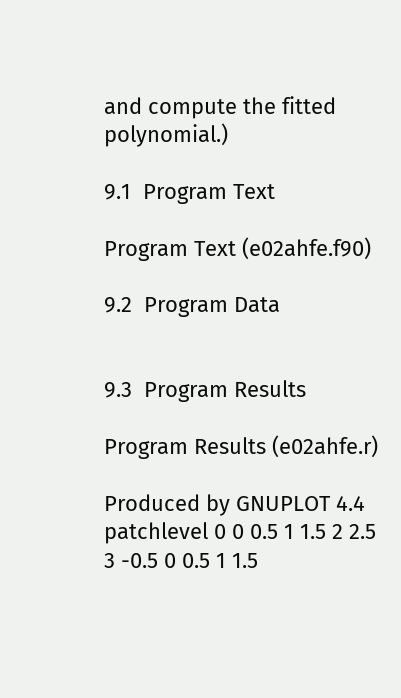and compute the fitted polynomial.)

9.1  Program Text

Program Text (e02ahfe.f90)

9.2  Program Data


9.3  Program Results

Program Results (e02ahfe.r)

Produced by GNUPLOT 4.4 patchlevel 0 0 0.5 1 1.5 2 2.5 3 -0.5 0 0.5 1 1.5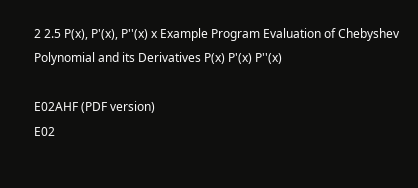2 2.5 P(x), P'(x), P''(x) x Example Program Evaluation of Chebyshev Polynomial and its Derivatives P(x) P'(x) P''(x)

E02AHF (PDF version)
E02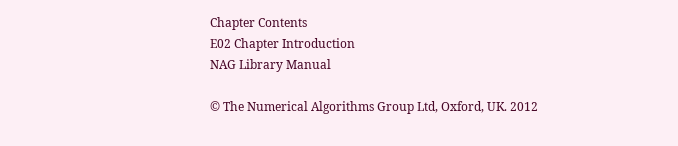Chapter Contents
E02 Chapter Introduction
NAG Library Manual

© The Numerical Algorithms Group Ltd, Oxford, UK. 2012